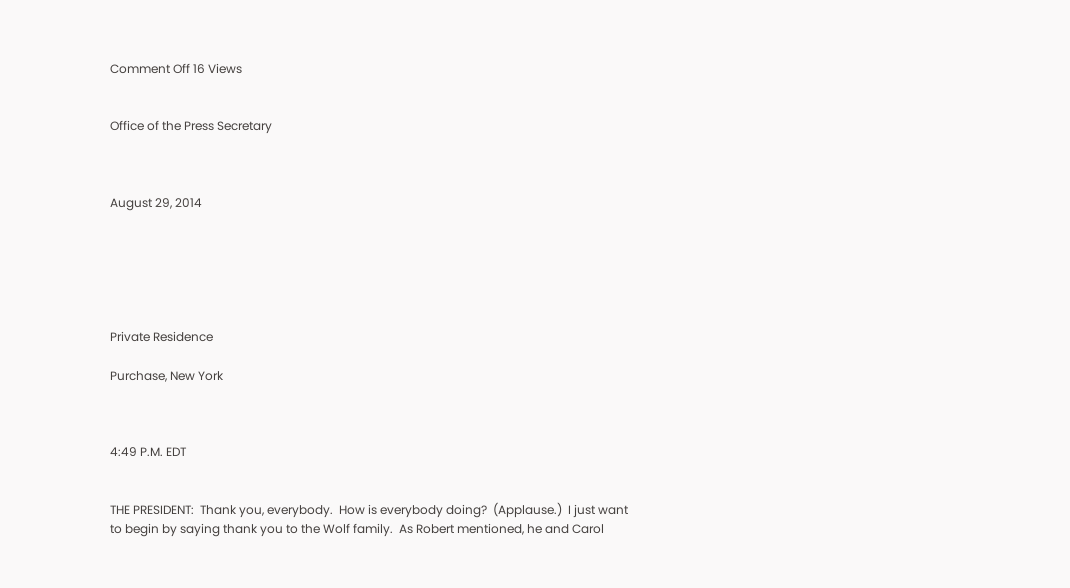Comment Off 16 Views


Office of the Press Secretary



August 29, 2014






Private Residence

Purchase, New York



4:49 P.M. EDT


THE PRESIDENT:  Thank you, everybody.  How is everybody doing?  (Applause.)  I just want to begin by saying thank you to the Wolf family.  As Robert mentioned, he and Carol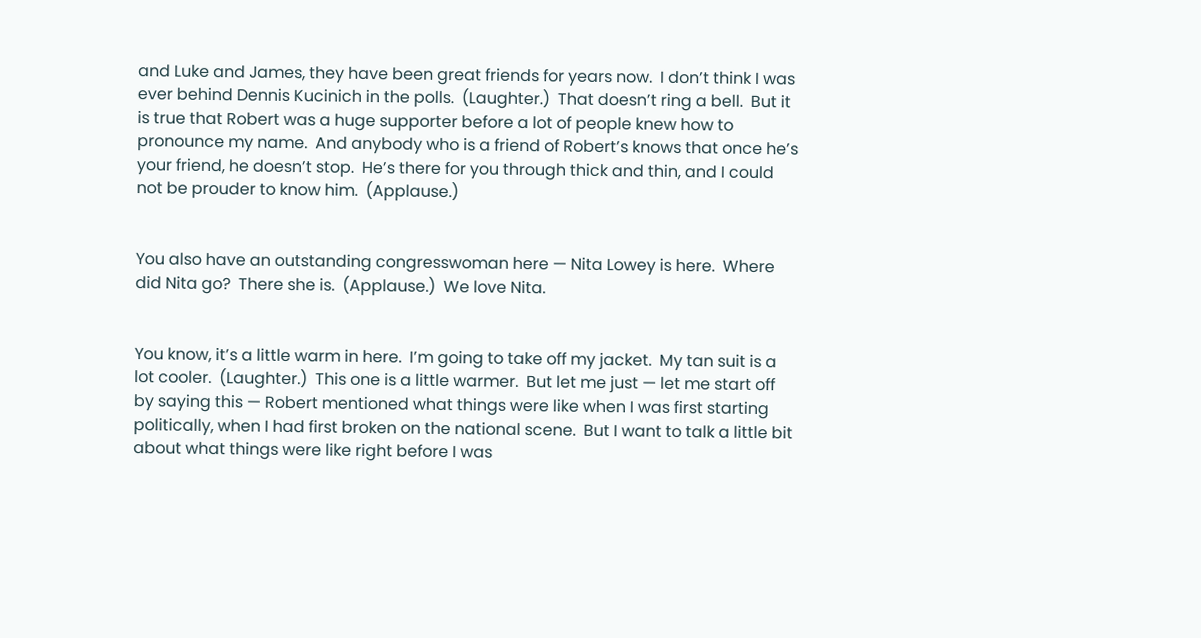and Luke and James, they have been great friends for years now.  I don’t think I was ever behind Dennis Kucinich in the polls.  (Laughter.)  That doesn’t ring a bell.  But it is true that Robert was a huge supporter before a lot of people knew how to pronounce my name.  And anybody who is a friend of Robert’s knows that once he’s your friend, he doesn’t stop.  He’s there for you through thick and thin, and I could not be prouder to know him.  (Applause.)


You also have an outstanding congresswoman here — Nita Lowey is here.  Where did Nita go?  There she is.  (Applause.)  We love Nita.


You know, it’s a little warm in here.  I’m going to take off my jacket.  My tan suit is a lot cooler.  (Laughter.)  This one is a little warmer.  But let me just — let me start off by saying this — Robert mentioned what things were like when I was first starting politically, when I had first broken on the national scene.  But I want to talk a little bit about what things were like right before I was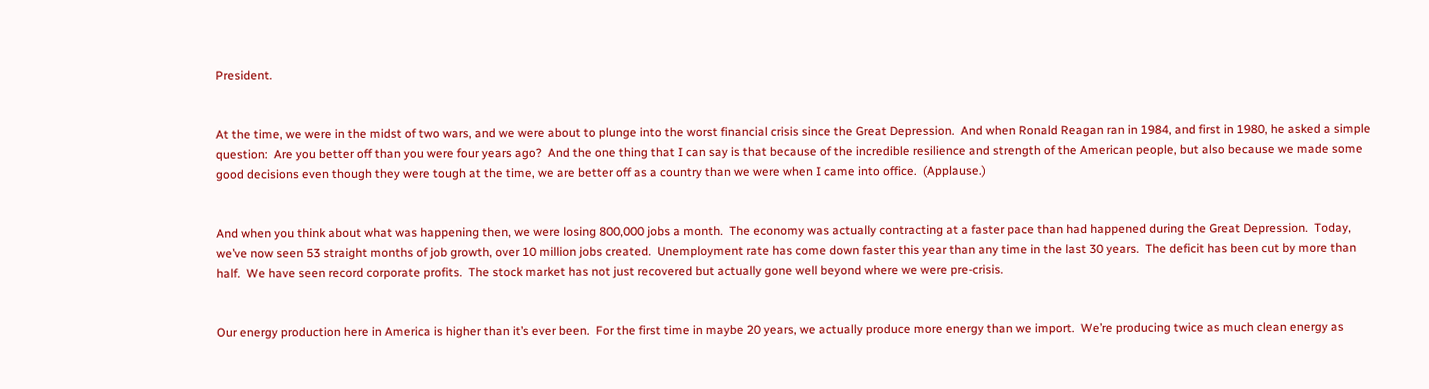President.


At the time, we were in the midst of two wars, and we were about to plunge into the worst financial crisis since the Great Depression.  And when Ronald Reagan ran in 1984, and first in 1980, he asked a simple question:  Are you better off than you were four years ago?  And the one thing that I can say is that because of the incredible resilience and strength of the American people, but also because we made some good decisions even though they were tough at the time, we are better off as a country than we were when I came into office.  (Applause.)


And when you think about what was happening then, we were losing 800,000 jobs a month.  The economy was actually contracting at a faster pace than had happened during the Great Depression.  Today, we’ve now seen 53 straight months of job growth, over 10 million jobs created.  Unemployment rate has come down faster this year than any time in the last 30 years.  The deficit has been cut by more than half.  We have seen record corporate profits.  The stock market has not just recovered but actually gone well beyond where we were pre-crisis.


Our energy production here in America is higher than it’s ever been.  For the first time in maybe 20 years, we actually produce more energy than we import.  We’re producing twice as much clean energy as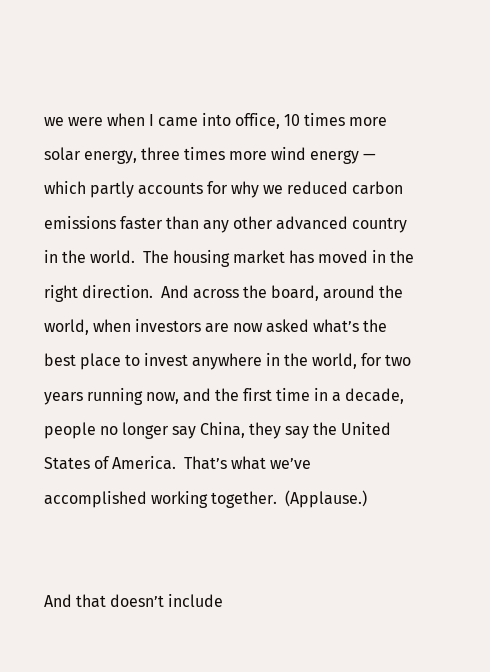we were when I came into office, 10 times more solar energy, three times more wind energy — which partly accounts for why we reduced carbon emissions faster than any other advanced country in the world.  The housing market has moved in the right direction.  And across the board, around the world, when investors are now asked what’s the best place to invest anywhere in the world, for two years running now, and the first time in a decade, people no longer say China, they say the United States of America.  That’s what we’ve accomplished working together.  (Applause.)


And that doesn’t include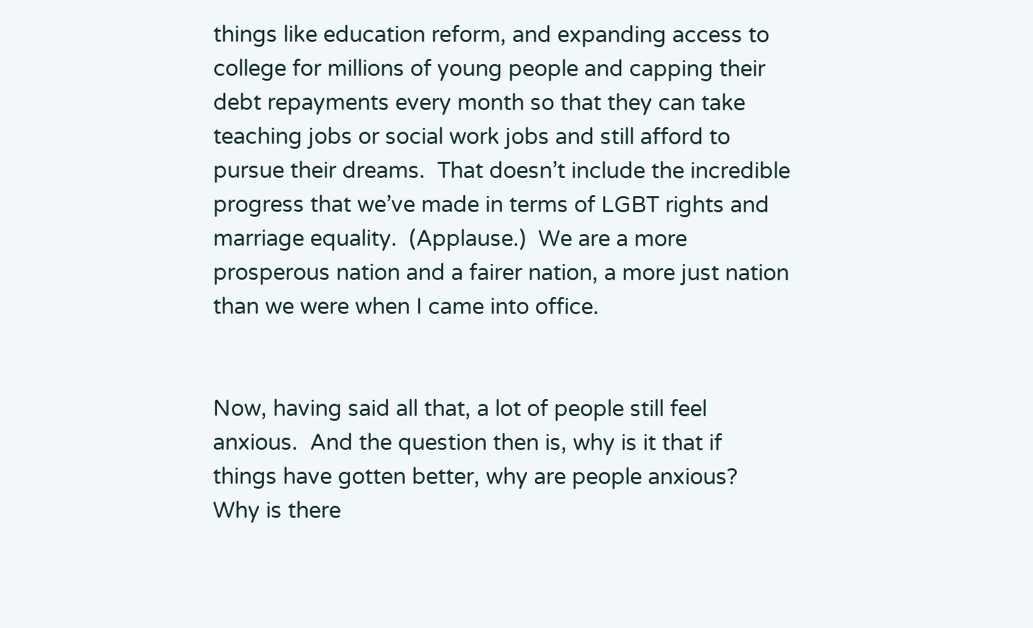things like education reform, and expanding access to college for millions of young people and capping their debt repayments every month so that they can take teaching jobs or social work jobs and still afford to pursue their dreams.  That doesn’t include the incredible progress that we’ve made in terms of LGBT rights and marriage equality.  (Applause.)  We are a more prosperous nation and a fairer nation, a more just nation than we were when I came into office.


Now, having said all that, a lot of people still feel anxious.  And the question then is, why is it that if things have gotten better, why are people anxious?  Why is there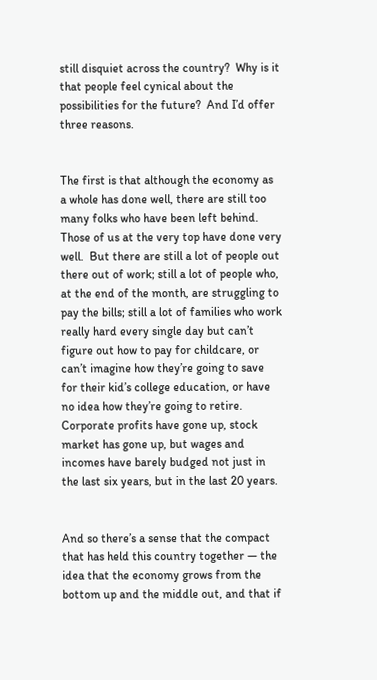still disquiet across the country?  Why is it that people feel cynical about the possibilities for the future?  And I’d offer three reasons.


The first is that although the economy as a whole has done well, there are still too many folks who have been left behind.  Those of us at the very top have done very well.  But there are still a lot of people out there out of work; still a lot of people who, at the end of the month, are struggling to pay the bills; still a lot of families who work really hard every single day but can’t figure out how to pay for childcare, or can’t imagine how they’re going to save for their kid’s college education, or have no idea how they’re going to retire.  Corporate profits have gone up, stock market has gone up, but wages and incomes have barely budged not just in the last six years, but in the last 20 years.


And so there’s a sense that the compact that has held this country together — the idea that the economy grows from the bottom up and the middle out, and that if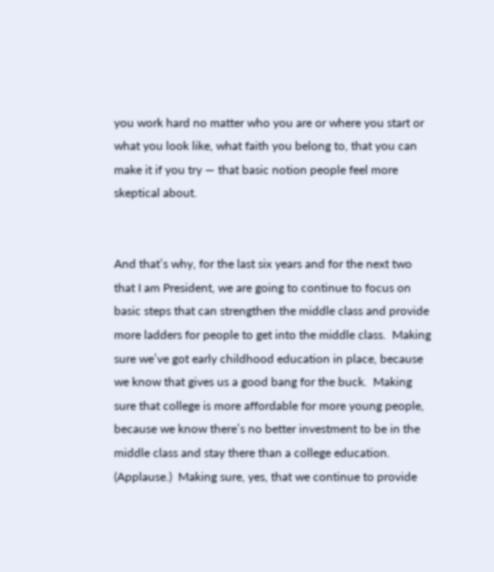you work hard no matter who you are or where you start or what you look like, what faith you belong to, that you can make it if you try — that basic notion people feel more skeptical about.


And that’s why, for the last six years and for the next two that I am President, we are going to continue to focus on basic steps that can strengthen the middle class and provide more ladders for people to get into the middle class.  Making sure we’ve got early childhood education in place, because we know that gives us a good bang for the buck.  Making sure that college is more affordable for more young people, because we know there’s no better investment to be in the middle class and stay there than a college education.  (Applause.)  Making sure, yes, that we continue to provide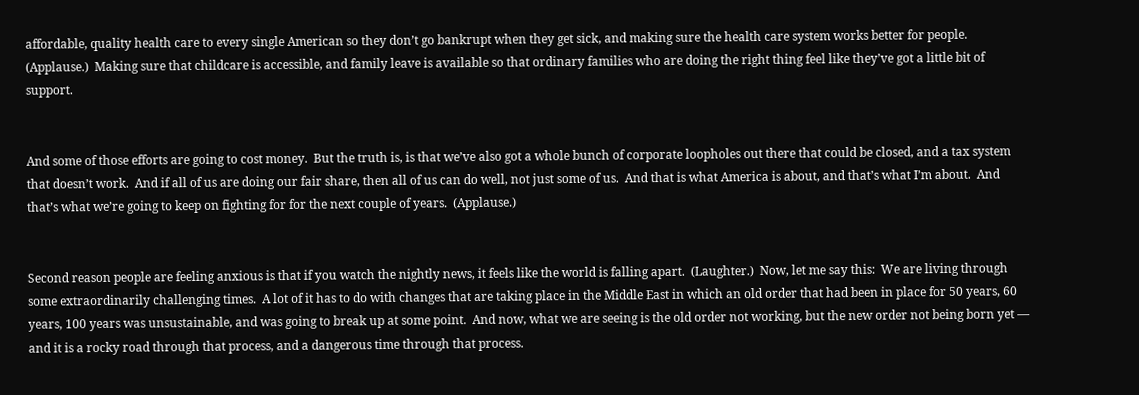affordable, quality health care to every single American so they don’t go bankrupt when they get sick, and making sure the health care system works better for people.  (Applause.)  Making sure that childcare is accessible, and family leave is available so that ordinary families who are doing the right thing feel like they’ve got a little bit of support.


And some of those efforts are going to cost money.  But the truth is, is that we’ve also got a whole bunch of corporate loopholes out there that could be closed, and a tax system that doesn’t work.  And if all of us are doing our fair share, then all of us can do well, not just some of us.  And that is what America is about, and that’s what I’m about.  And that’s what we’re going to keep on fighting for for the next couple of years.  (Applause.)


Second reason people are feeling anxious is that if you watch the nightly news, it feels like the world is falling apart.  (Laughter.)  Now, let me say this:  We are living through some extraordinarily challenging times.  A lot of it has to do with changes that are taking place in the Middle East in which an old order that had been in place for 50 years, 60 years, 100 years was unsustainable, and was going to break up at some point.  And now, what we are seeing is the old order not working, but the new order not being born yet — and it is a rocky road through that process, and a dangerous time through that process.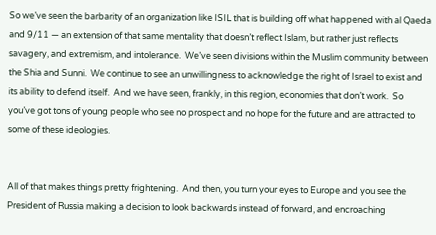So we’ve seen the barbarity of an organization like ISIL that is building off what happened with al Qaeda and 9/11 — an extension of that same mentality that doesn’t reflect Islam, but rather just reflects savagery, and extremism, and intolerance.  We’ve seen divisions within the Muslim community between the Shia and Sunni.  We continue to see an unwillingness to acknowledge the right of Israel to exist and its ability to defend itself.  And we have seen, frankly, in this region, economies that don’t work.  So you’ve got tons of young people who see no prospect and no hope for the future and are attracted to some of these ideologies.


All of that makes things pretty frightening.  And then, you turn your eyes to Europe and you see the President of Russia making a decision to look backwards instead of forward, and encroaching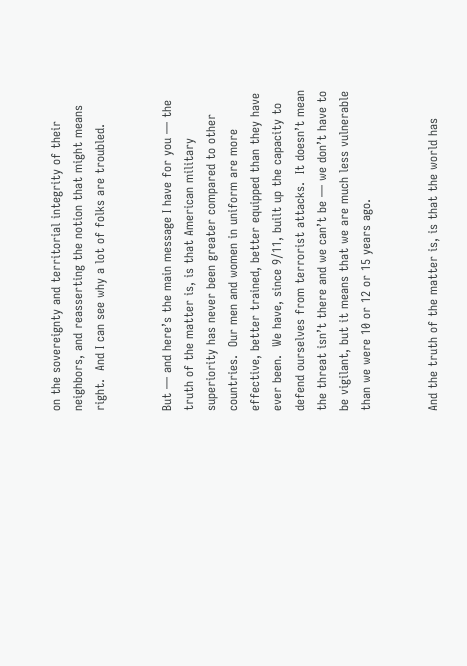on the sovereignty and territorial integrity of their neighbors, and reasserting the notion that might means right.  And I can see why a lot of folks are troubled.


But — and here’s the main message I have for you — the truth of the matter is, is that American military superiority has never been greater compared to other countries.  Our men and women in uniform are more effective, better trained, better equipped than they have ever been.  We have, since 9/11, built up the capacity to defend ourselves from terrorist attacks.  It doesn’t mean the threat isn’t there and we can’t be — we don’t have to be vigilant, but it means that we are much less vulnerable than we were 10 or 12 or 15 years ago.


And the truth of the matter is, is that the world has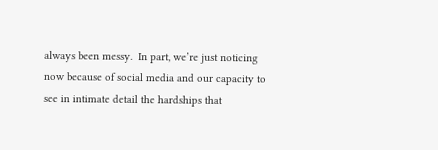always been messy.  In part, we’re just noticing now because of social media and our capacity to see in intimate detail the hardships that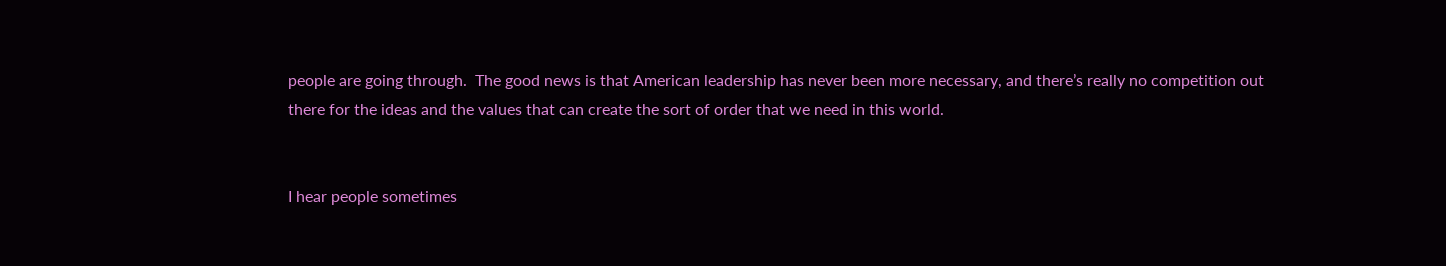people are going through.  The good news is that American leadership has never been more necessary, and there’s really no competition out there for the ideas and the values that can create the sort of order that we need in this world.


I hear people sometimes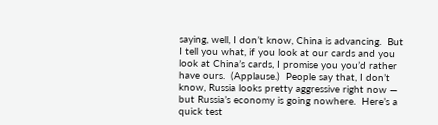saying, well, I don’t know, China is advancing.  But I tell you what, if you look at our cards and you look at China’s cards, I promise you you’d rather have ours.  (Applause.)  People say that, I don’t know, Russia looks pretty aggressive right now — but Russia’s economy is going nowhere.  Here’s a quick test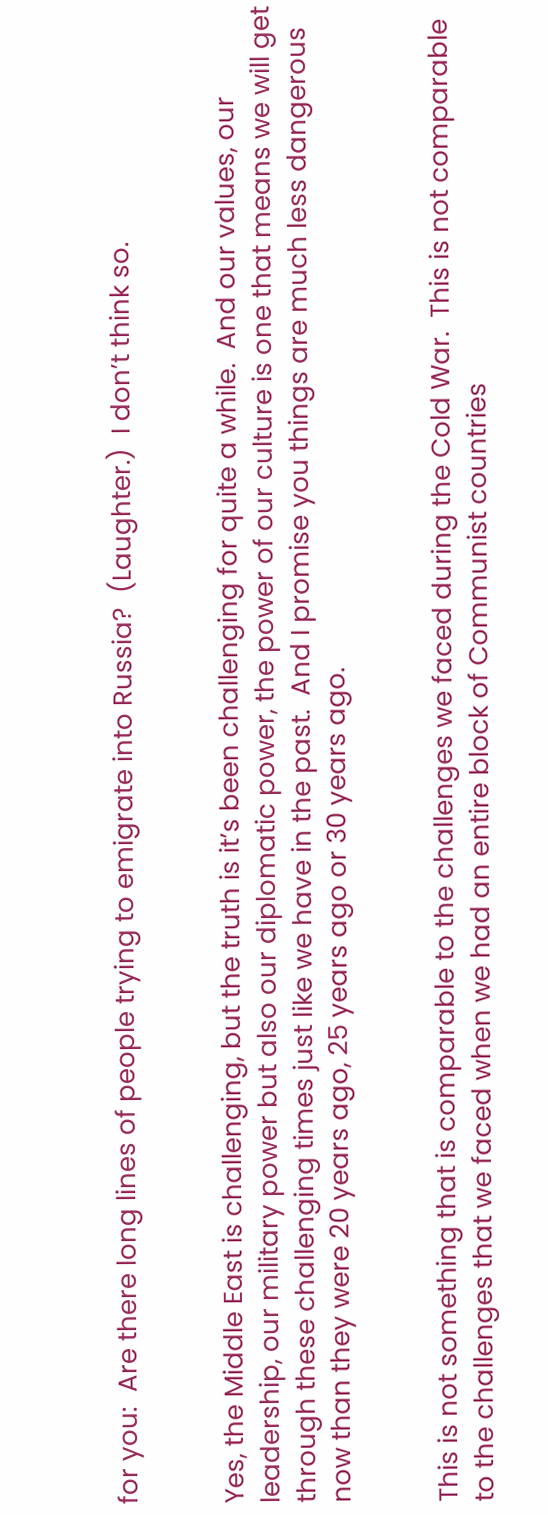for you:  Are there long lines of people trying to emigrate into Russia?  (Laughter.)  I don’t think so.


Yes, the Middle East is challenging, but the truth is it’s been challenging for quite a while.  And our values, our leadership, our military power but also our diplomatic power, the power of our culture is one that means we will get through these challenging times just like we have in the past.  And I promise you things are much less dangerous now than they were 20 years ago, 25 years ago or 30 years ago.


This is not something that is comparable to the challenges we faced during the Cold War.  This is not comparable to the challenges that we faced when we had an entire block of Communist countries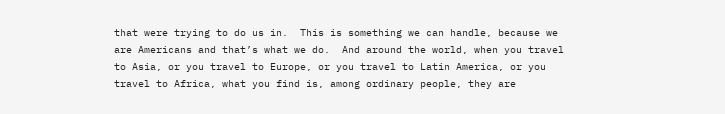that were trying to do us in.  This is something we can handle, because we are Americans and that’s what we do.  And around the world, when you travel to Asia, or you travel to Europe, or you travel to Latin America, or you travel to Africa, what you find is, among ordinary people, they are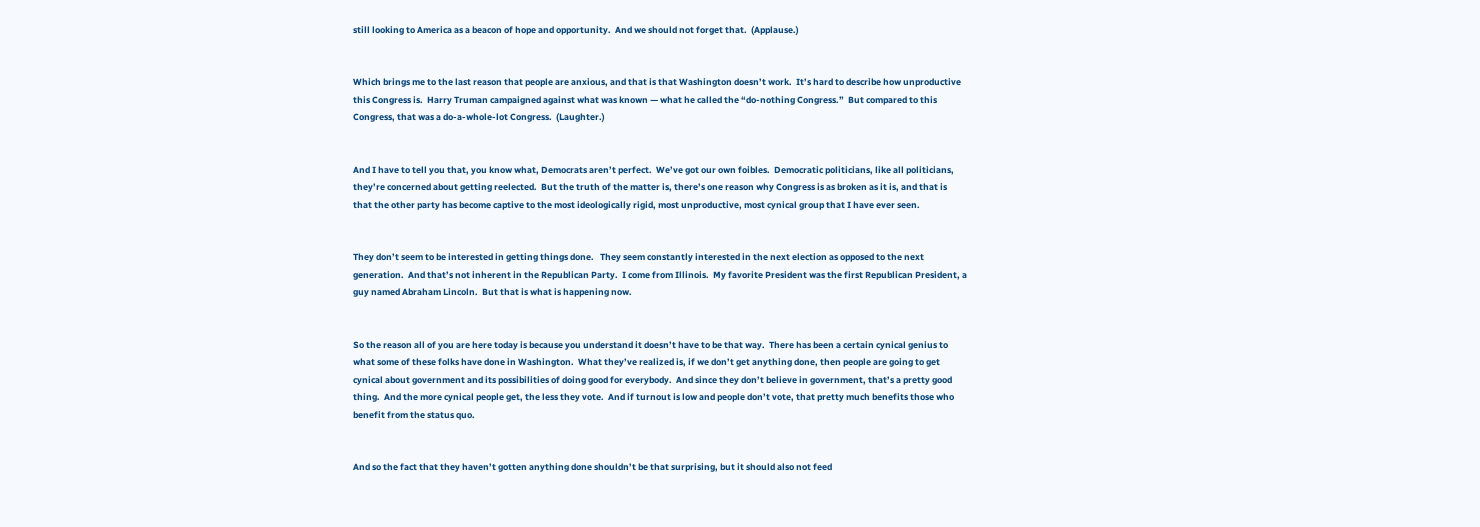still looking to America as a beacon of hope and opportunity.  And we should not forget that.  (Applause.)


Which brings me to the last reason that people are anxious, and that is that Washington doesn’t work.  It’s hard to describe how unproductive this Congress is.  Harry Truman campaigned against what was known — what he called the “do-nothing Congress.”  But compared to this Congress, that was a do-a-whole-lot Congress.  (Laughter.)


And I have to tell you that, you know what, Democrats aren’t perfect.  We’ve got our own foibles.  Democratic politicians, like all politicians, they’re concerned about getting reelected.  But the truth of the matter is, there’s one reason why Congress is as broken as it is, and that is that the other party has become captive to the most ideologically rigid, most unproductive, most cynical group that I have ever seen.


They don’t seem to be interested in getting things done.   They seem constantly interested in the next election as opposed to the next generation.  And that’s not inherent in the Republican Party.  I come from Illinois.  My favorite President was the first Republican President, a guy named Abraham Lincoln.  But that is what is happening now.


So the reason all of you are here today is because you understand it doesn’t have to be that way.  There has been a certain cynical genius to what some of these folks have done in Washington.  What they’ve realized is, if we don’t get anything done, then people are going to get cynical about government and its possibilities of doing good for everybody.  And since they don’t believe in government, that’s a pretty good thing.  And the more cynical people get, the less they vote.  And if turnout is low and people don’t vote, that pretty much benefits those who benefit from the status quo.


And so the fact that they haven’t gotten anything done shouldn’t be that surprising, but it should also not feed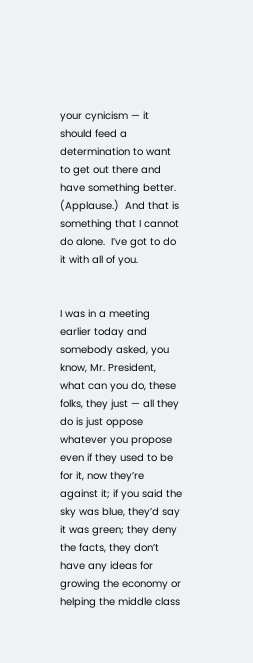your cynicism — it should feed a determination to want to get out there and have something better.  (Applause.)  And that is something that I cannot do alone.  I’ve got to do it with all of you.


I was in a meeting earlier today and somebody asked, you know, Mr. President, what can you do, these folks, they just — all they do is just oppose whatever you propose even if they used to be for it, now they’re against it; if you said the sky was blue, they’d say it was green; they deny the facts, they don’t have any ideas for growing the economy or helping the middle class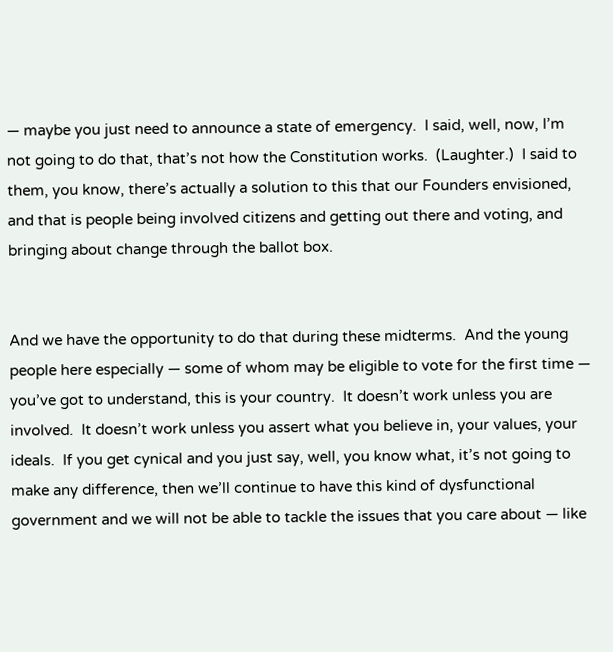— maybe you just need to announce a state of emergency.  I said, well, now, I’m not going to do that, that’s not how the Constitution works.  (Laughter.)  I said to them, you know, there’s actually a solution to this that our Founders envisioned, and that is people being involved citizens and getting out there and voting, and bringing about change through the ballot box.


And we have the opportunity to do that during these midterms.  And the young people here especially — some of whom may be eligible to vote for the first time — you’ve got to understand, this is your country.  It doesn’t work unless you are involved.  It doesn’t work unless you assert what you believe in, your values, your ideals.  If you get cynical and you just say, well, you know what, it’s not going to make any difference, then we’ll continue to have this kind of dysfunctional government and we will not be able to tackle the issues that you care about — like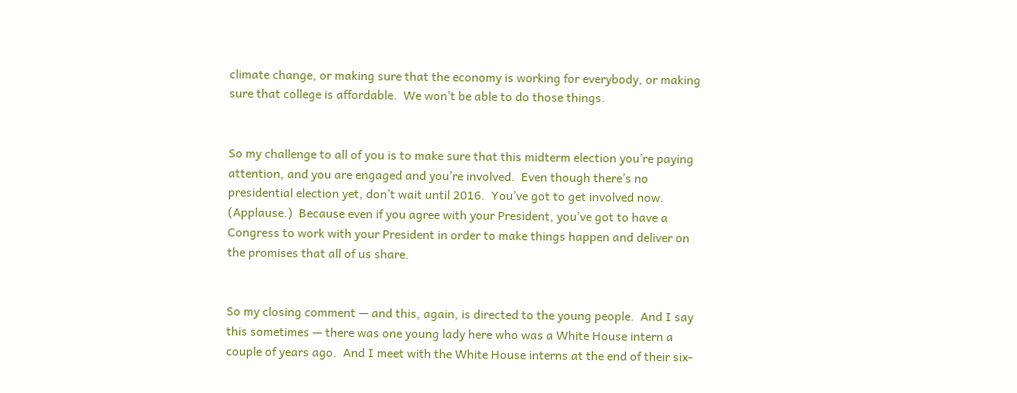climate change, or making sure that the economy is working for everybody, or making sure that college is affordable.  We won’t be able to do those things.


So my challenge to all of you is to make sure that this midterm election you’re paying attention, and you are engaged and you’re involved.  Even though there’s no presidential election yet, don’t wait until 2016.  You’ve got to get involved now.  (Applause.)  Because even if you agree with your President, you’ve got to have a Congress to work with your President in order to make things happen and deliver on the promises that all of us share.


So my closing comment — and this, again, is directed to the young people.  And I say this sometimes — there was one young lady here who was a White House intern a couple of years ago.  And I meet with the White House interns at the end of their six-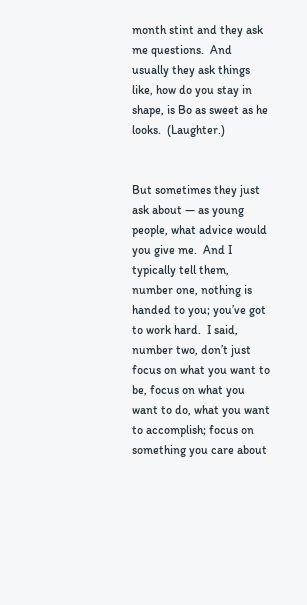month stint and they ask me questions.  And usually they ask things like, how do you stay in shape, is Bo as sweet as he looks.  (Laughter.)


But sometimes they just ask about — as young people, what advice would you give me.  And I typically tell them, number one, nothing is handed to you; you’ve got to work hard.  I said, number two, don’t just focus on what you want to be, focus on what you want to do, what you want to accomplish; focus on something you care about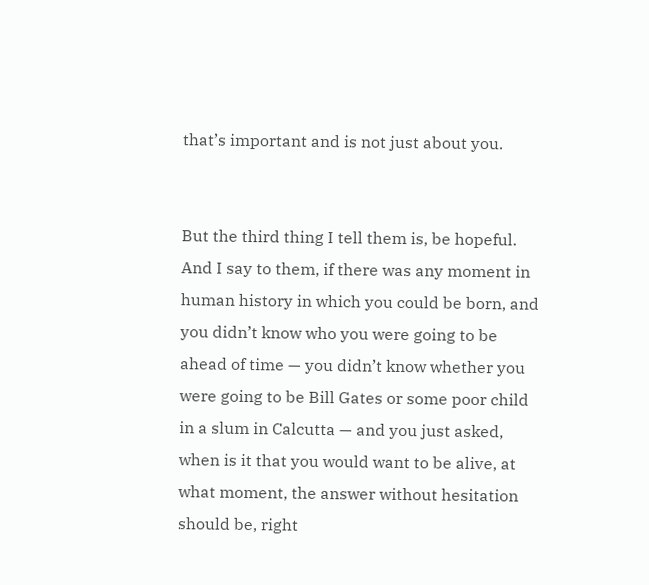that’s important and is not just about you.


But the third thing I tell them is, be hopeful.  And I say to them, if there was any moment in human history in which you could be born, and you didn’t know who you were going to be ahead of time — you didn’t know whether you were going to be Bill Gates or some poor child in a slum in Calcutta — and you just asked, when is it that you would want to be alive, at what moment, the answer without hesitation should be, right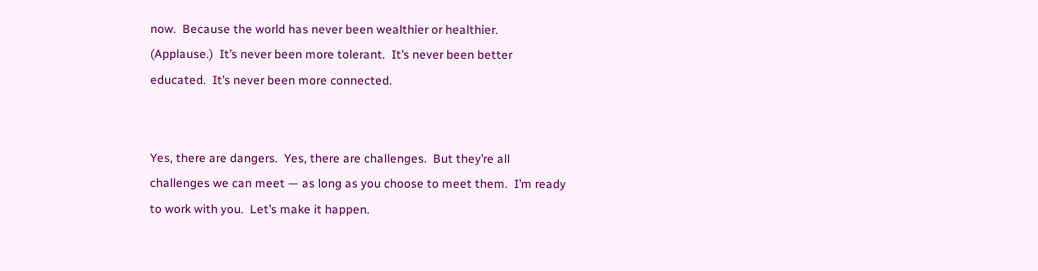now.  Because the world has never been wealthier or healthier.  (Applause.)  It’s never been more tolerant.  It’s never been better educated.  It’s never been more connected.


Yes, there are dangers.  Yes, there are challenges.  But they’re all challenges we can meet — as long as you choose to meet them.  I’m ready to work with you.  Let’s make it happen.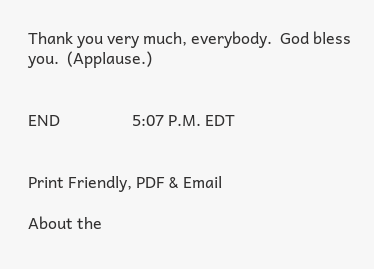Thank you very much, everybody.  God bless you.  (Applause.)


END                  5:07 P.M. EDT


Print Friendly, PDF & Email

About the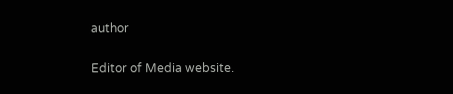author

Editor of Media website.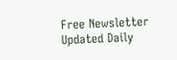Free Newsletter Updated Daily